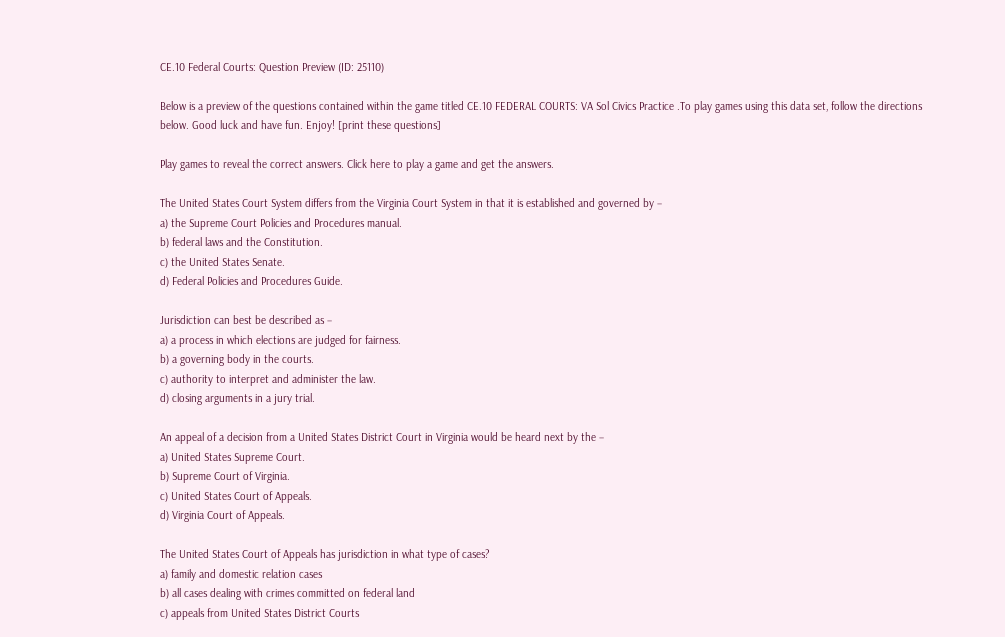CE.10 Federal Courts: Question Preview (ID: 25110)

Below is a preview of the questions contained within the game titled CE.10 FEDERAL COURTS: VA Sol Civics Practice .To play games using this data set, follow the directions below. Good luck and have fun. Enjoy! [print these questions]

Play games to reveal the correct answers. Click here to play a game and get the answers.

The United States Court System differs from the Virginia Court System in that it is established and governed by −
a) the Supreme Court Policies and Procedures manual.
b) federal laws and the Constitution.
c) the United States Senate.
d) Federal Policies and Procedures Guide.

Jurisdiction can best be described as −
a) a process in which elections are judged for fairness.
b) a governing body in the courts.
c) authority to interpret and administer the law.
d) closing arguments in a jury trial.

An appeal of a decision from a United States District Court in Virginia would be heard next by the −
a) United States Supreme Court.
b) Supreme Court of Virginia.
c) United States Court of Appeals.
d) Virginia Court of Appeals.

The United States Court of Appeals has jurisdiction in what type of cases?
a) family and domestic relation cases
b) all cases dealing with crimes committed on federal land
c) appeals from United States District Courts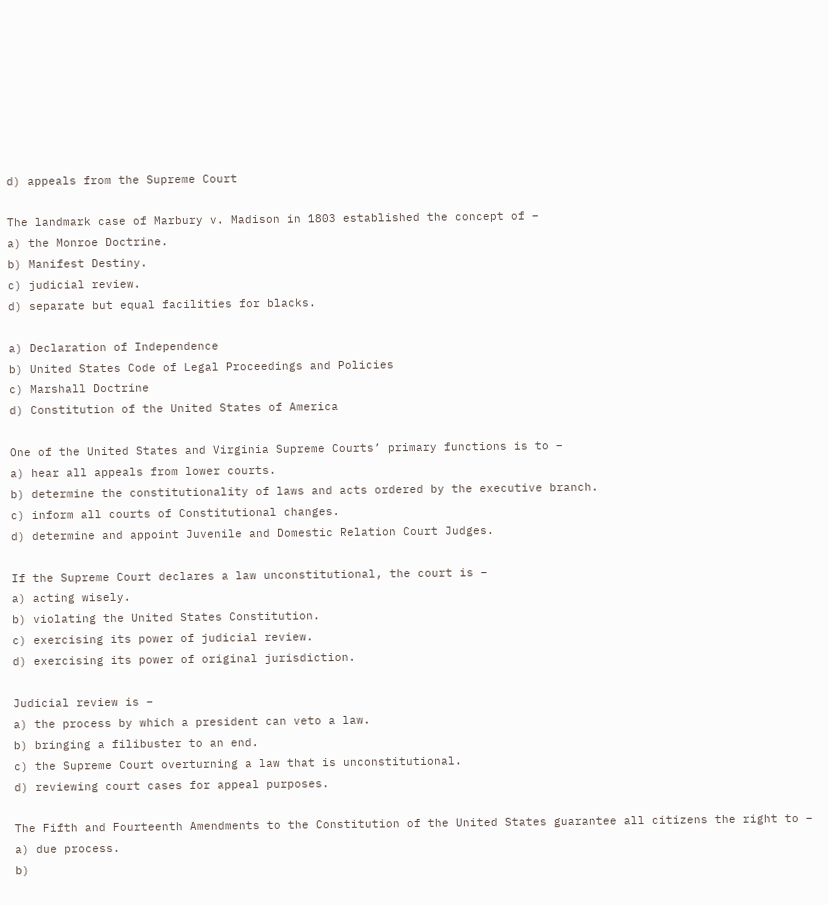d) appeals from the Supreme Court

The landmark case of Marbury v. Madison in 1803 established the concept of −
a) the Monroe Doctrine.
b) Manifest Destiny.
c) judicial review.
d) separate but equal facilities for blacks.

a) Declaration of Independence
b) United States Code of Legal Proceedings and Policies
c) Marshall Doctrine
d) Constitution of the United States of America

One of the United States and Virginia Supreme Courts’ primary functions is to −
a) hear all appeals from lower courts.
b) determine the constitutionality of laws and acts ordered by the executive branch.
c) inform all courts of Constitutional changes.
d) determine and appoint Juvenile and Domestic Relation Court Judges.

If the Supreme Court declares a law unconstitutional, the court is −
a) acting wisely.
b) violating the United States Constitution.
c) exercising its power of judicial review.
d) exercising its power of original jurisdiction.

Judicial review is −
a) the process by which a president can veto a law.
b) bringing a filibuster to an end.
c) the Supreme Court overturning a law that is unconstitutional.
d) reviewing court cases for appeal purposes.

The Fifth and Fourteenth Amendments to the Constitution of the United States guarantee all citizens the right to −
a) due process.
b)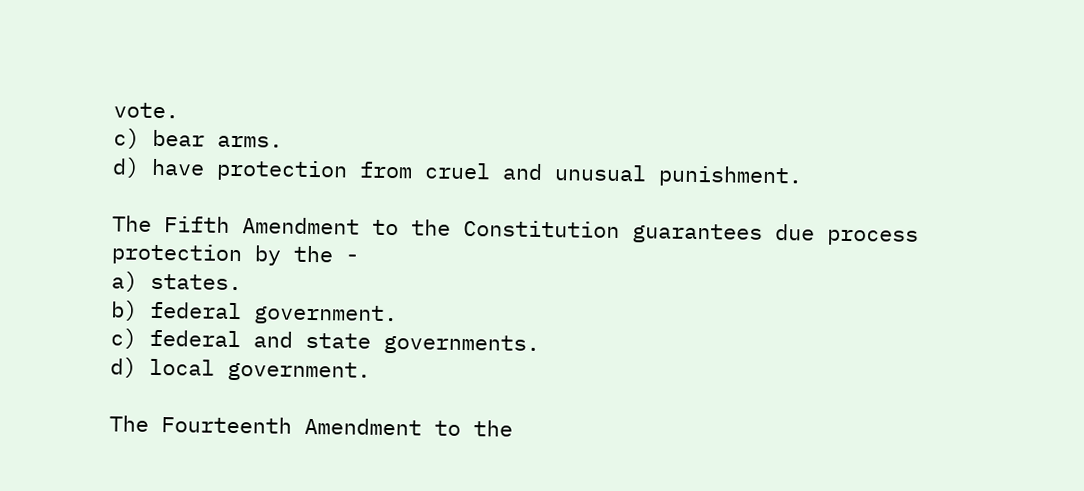vote.
c) bear arms.
d) have protection from cruel and unusual punishment.

The Fifth Amendment to the Constitution guarantees due process protection by the -
a) states.
b) federal government.
c) federal and state governments.
d) local government.

The Fourteenth Amendment to the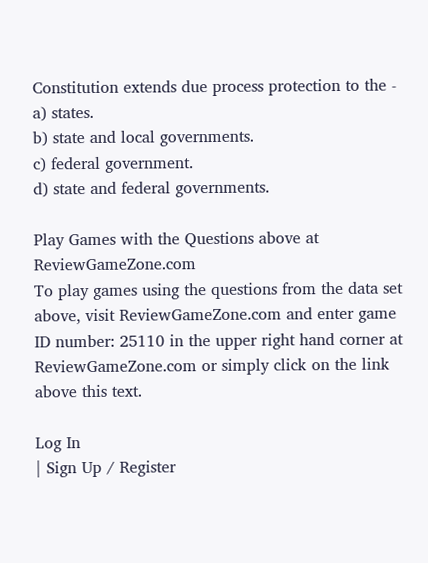Constitution extends due process protection to the -
a) states.
b) state and local governments.
c) federal government.
d) state and federal governments.

Play Games with the Questions above at ReviewGameZone.com
To play games using the questions from the data set above, visit ReviewGameZone.com and enter game ID number: 25110 in the upper right hand corner at ReviewGameZone.com or simply click on the link above this text.

Log In
| Sign Up / Register